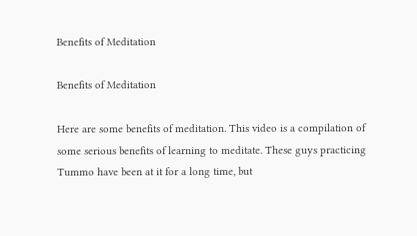Benefits of Meditation

Benefits of Meditation

Here are some benefits of meditation. This video is a compilation of some serious benefits of learning to meditate. These guys practicing Tummo have been at it for a long time, but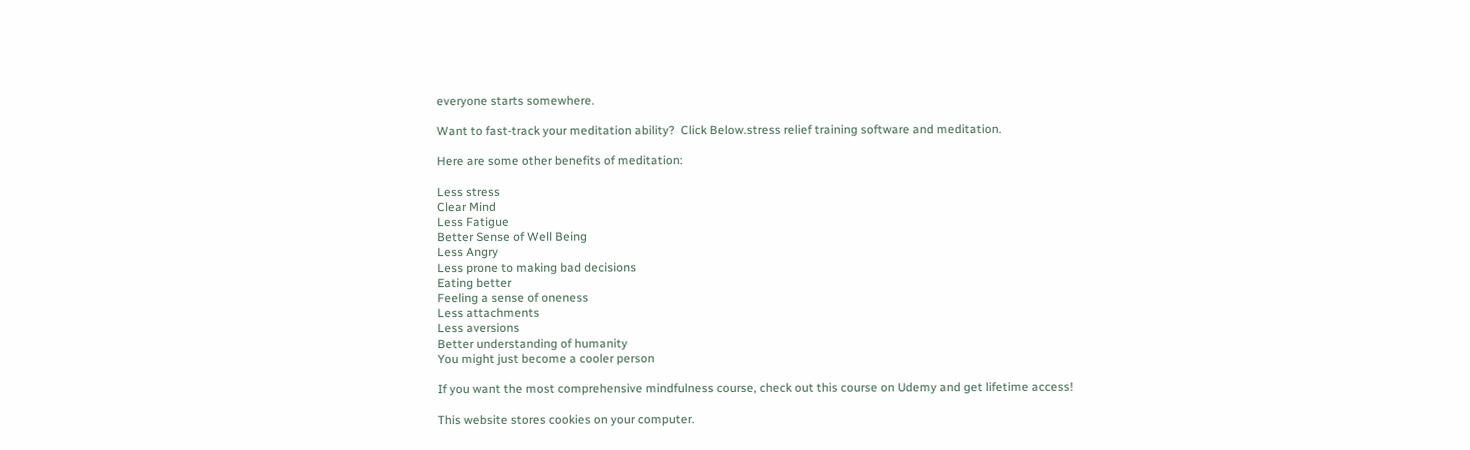everyone starts somewhere.

Want to fast-track your meditation ability?  Click Below.stress relief training software and meditation.

Here are some other benefits of meditation:

Less stress
Clear Mind
Less Fatigue
Better Sense of Well Being
Less Angry
Less prone to making bad decisions
Eating better
Feeling a sense of oneness
Less attachments
Less aversions
Better understanding of humanity
You might just become a cooler person

If you want the most comprehensive mindfulness course, check out this course on Udemy and get lifetime access!

This website stores cookies on your computer.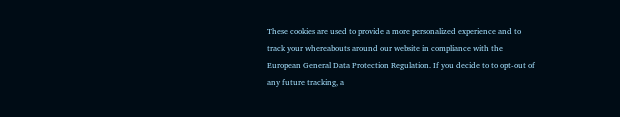These cookies are used to provide a more personalized experience and to track your whereabouts around our website in compliance with the European General Data Protection Regulation. If you decide to to opt-out of any future tracking, a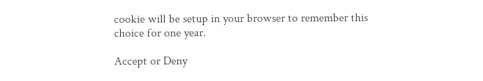cookie will be setup in your browser to remember this choice for one year.

Accept or Deny